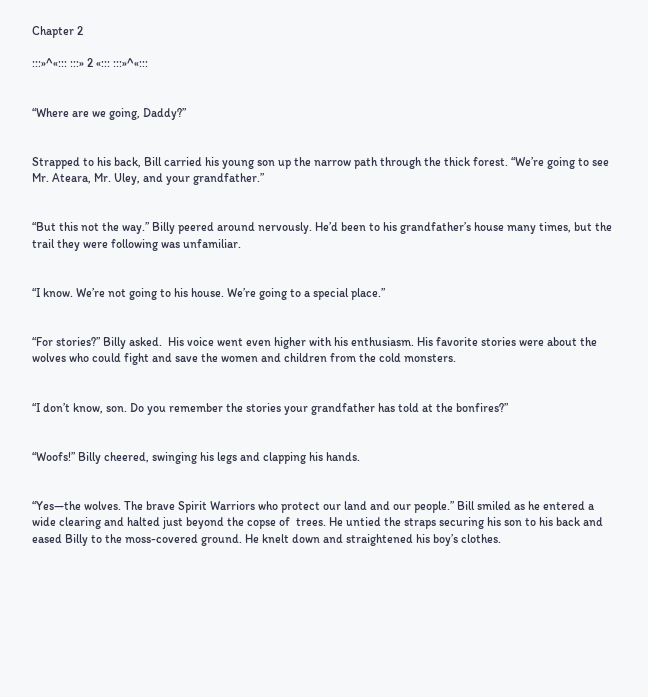Chapter 2

:::»^«::: :::» 2 «::: :::»^«:::


“Where are we going, Daddy?”


Strapped to his back, Bill carried his young son up the narrow path through the thick forest. “We’re going to see Mr. Ateara, Mr. Uley, and your grandfather.”


“But this not the way.” Billy peered around nervously. He’d been to his grandfather’s house many times, but the trail they were following was unfamiliar.


“I know. We’re not going to his house. We’re going to a special place.”


“For stories?” Billy asked.  His voice went even higher with his enthusiasm. His favorite stories were about the wolves who could fight and save the women and children from the cold monsters.


“I don’t know, son. Do you remember the stories your grandfather has told at the bonfires?”


“Woofs!” Billy cheered, swinging his legs and clapping his hands.


“Yes—the wolves. The brave Spirit Warriors who protect our land and our people.” Bill smiled as he entered a wide clearing and halted just beyond the copse of  trees. He untied the straps securing his son to his back and eased Billy to the moss-covered ground. He knelt down and straightened his boy’s clothes.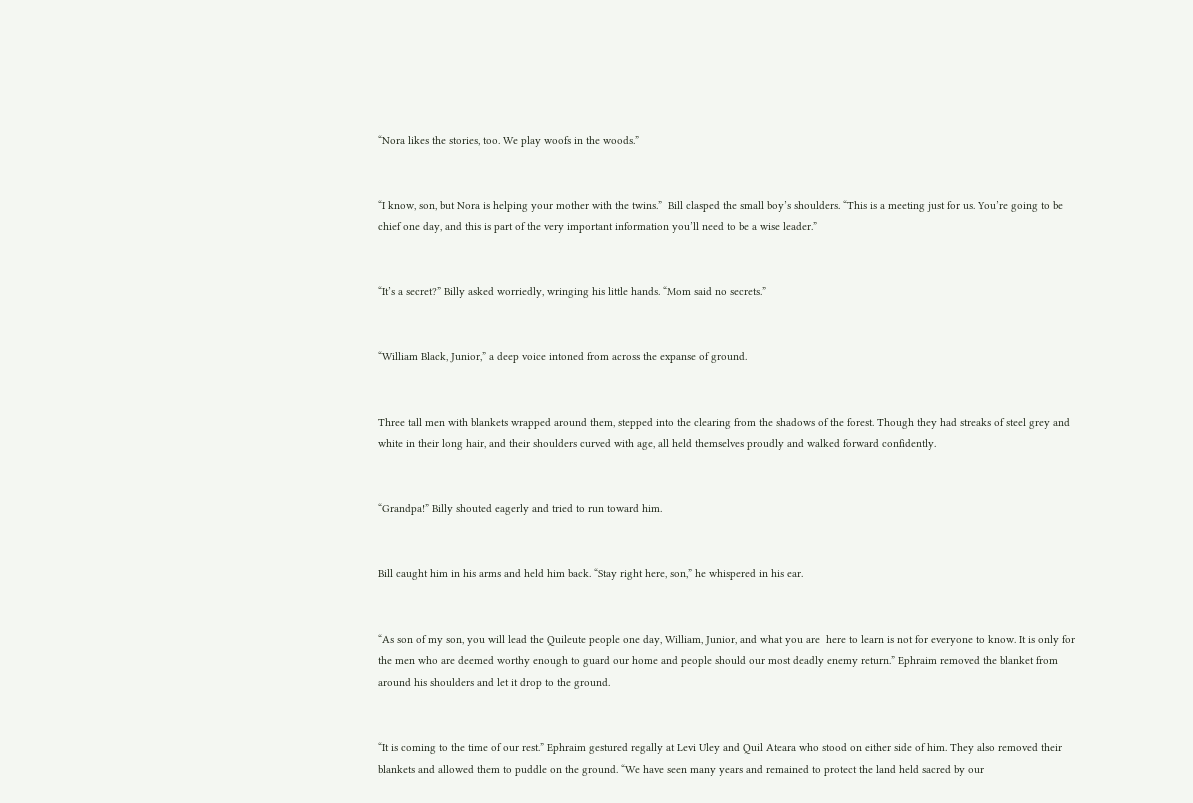“Nora likes the stories, too. We play woofs in the woods.”


“I know, son, but Nora is helping your mother with the twins.”  Bill clasped the small boy’s shoulders. “This is a meeting just for us. You’re going to be chief one day, and this is part of the very important information you’ll need to be a wise leader.”


“It’s a secret?” Billy asked worriedly, wringing his little hands. “Mom said no secrets.”


“William Black, Junior,” a deep voice intoned from across the expanse of ground.


Three tall men with blankets wrapped around them, stepped into the clearing from the shadows of the forest. Though they had streaks of steel grey and white in their long hair, and their shoulders curved with age, all held themselves proudly and walked forward confidently.


“Grandpa!” Billy shouted eagerly and tried to run toward him.


Bill caught him in his arms and held him back. “Stay right here, son,” he whispered in his ear.


“As son of my son, you will lead the Quileute people one day, William, Junior, and what you are  here to learn is not for everyone to know. It is only for the men who are deemed worthy enough to guard our home and people should our most deadly enemy return.” Ephraim removed the blanket from around his shoulders and let it drop to the ground.


“It is coming to the time of our rest.” Ephraim gestured regally at Levi Uley and Quil Ateara who stood on either side of him. They also removed their blankets and allowed them to puddle on the ground. “We have seen many years and remained to protect the land held sacred by our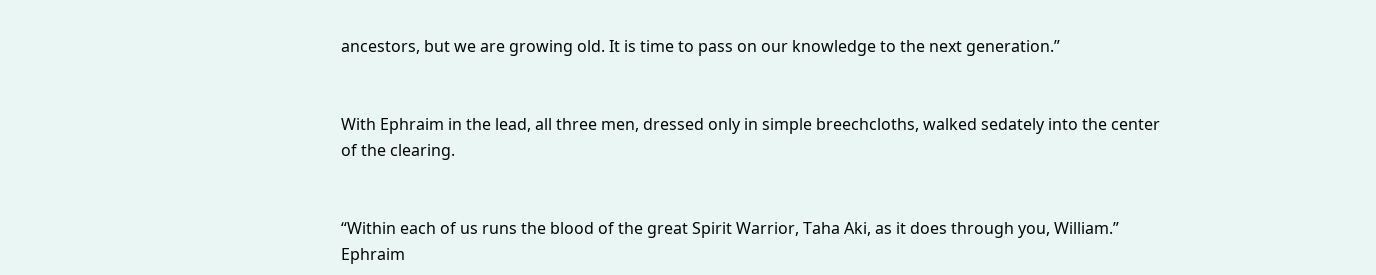ancestors, but we are growing old. It is time to pass on our knowledge to the next generation.”


With Ephraim in the lead, all three men, dressed only in simple breechcloths, walked sedately into the center of the clearing.


“Within each of us runs the blood of the great Spirit Warrior, Taha Aki, as it does through you, William.” Ephraim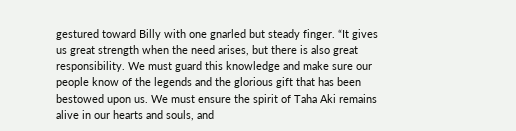gestured toward Billy with one gnarled but steady finger. “It gives us great strength when the need arises, but there is also great responsibility. We must guard this knowledge and make sure our people know of the legends and the glorious gift that has been bestowed upon us. We must ensure the spirit of Taha Aki remains alive in our hearts and souls, and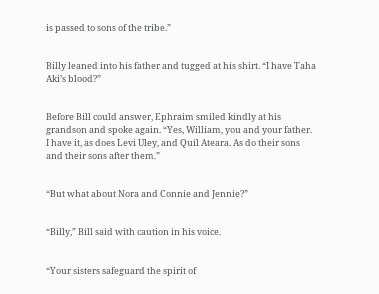is passed to sons of the tribe.”


Billy leaned into his father and tugged at his shirt. “I have Taha Aki’s blood?”


Before Bill could answer, Ephraim smiled kindly at his grandson and spoke again. “Yes, William, you and your father. I have it, as does Levi Uley, and Quil Ateara. As do their sons and their sons after them.”


“But what about Nora and Connie and Jennie?”


“Billy,” Bill said with caution in his voice.


“Your sisters safeguard the spirit of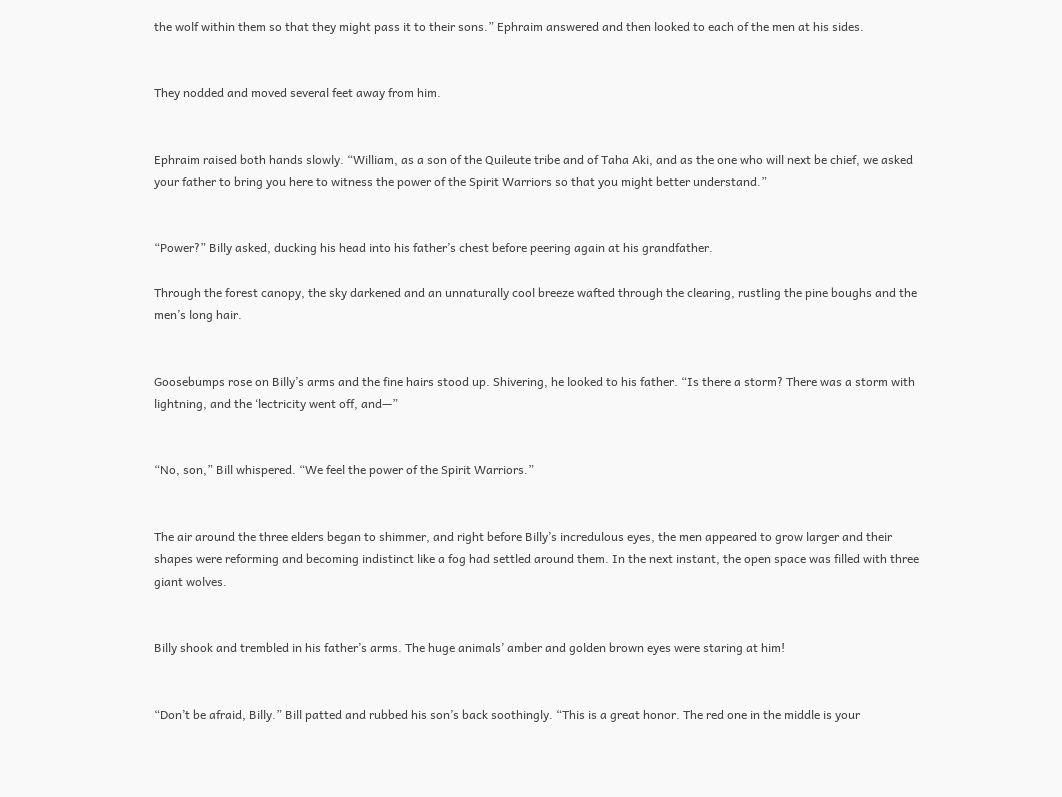the wolf within them so that they might pass it to their sons.” Ephraim answered and then looked to each of the men at his sides.


They nodded and moved several feet away from him.


Ephraim raised both hands slowly. “William, as a son of the Quileute tribe and of Taha Aki, and as the one who will next be chief, we asked your father to bring you here to witness the power of the Spirit Warriors so that you might better understand.”


“Power?” Billy asked, ducking his head into his father’s chest before peering again at his grandfather.

Through the forest canopy, the sky darkened and an unnaturally cool breeze wafted through the clearing, rustling the pine boughs and the men’s long hair.


Goosebumps rose on Billy’s arms and the fine hairs stood up. Shivering, he looked to his father. “Is there a storm? There was a storm with lightning, and the ‘lectricity went off, and—”


“No, son,” Bill whispered. “We feel the power of the Spirit Warriors.”


The air around the three elders began to shimmer, and right before Billy’s incredulous eyes, the men appeared to grow larger and their shapes were reforming and becoming indistinct like a fog had settled around them. In the next instant, the open space was filled with three giant wolves.


Billy shook and trembled in his father’s arms. The huge animals’ amber and golden brown eyes were staring at him!


“Don’t be afraid, Billy.” Bill patted and rubbed his son’s back soothingly. “This is a great honor. The red one in the middle is your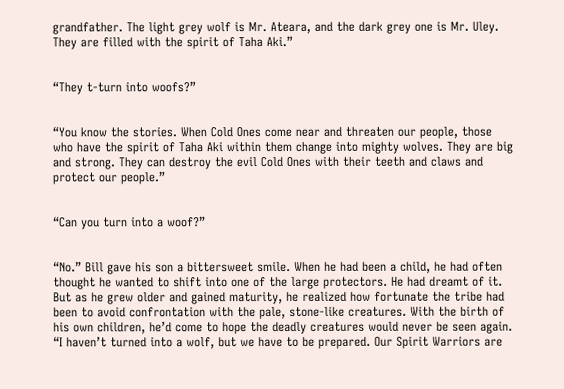grandfather. The light grey wolf is Mr. Ateara, and the dark grey one is Mr. Uley. They are filled with the spirit of Taha Aki.”


“They t-turn into woofs?”


“You know the stories. When Cold Ones come near and threaten our people, those who have the spirit of Taha Aki within them change into mighty wolves. They are big and strong. They can destroy the evil Cold Ones with their teeth and claws and protect our people.”


“Can you turn into a woof?”


“No.” Bill gave his son a bittersweet smile. When he had been a child, he had often thought he wanted to shift into one of the large protectors. He had dreamt of it. But as he grew older and gained maturity, he realized how fortunate the tribe had been to avoid confrontation with the pale, stone-like creatures. With the birth of his own children, he’d come to hope the deadly creatures would never be seen again. “I haven’t turned into a wolf, but we have to be prepared. Our Spirit Warriors are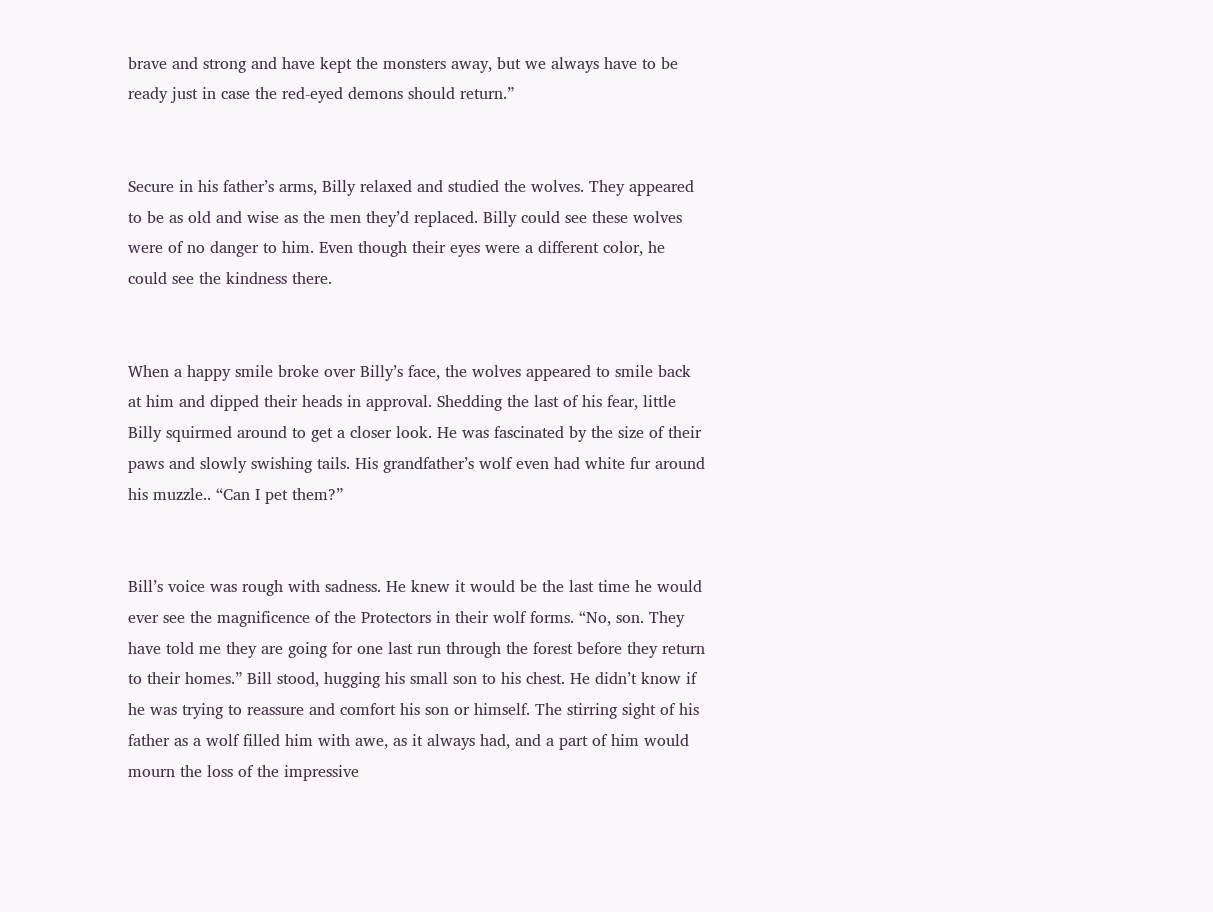brave and strong and have kept the monsters away, but we always have to be ready just in case the red-eyed demons should return.”


Secure in his father’s arms, Billy relaxed and studied the wolves. They appeared to be as old and wise as the men they’d replaced. Billy could see these wolves were of no danger to him. Even though their eyes were a different color, he could see the kindness there.


When a happy smile broke over Billy’s face, the wolves appeared to smile back at him and dipped their heads in approval. Shedding the last of his fear, little Billy squirmed around to get a closer look. He was fascinated by the size of their paws and slowly swishing tails. His grandfather’s wolf even had white fur around his muzzle.. “Can I pet them?”


Bill’s voice was rough with sadness. He knew it would be the last time he would ever see the magnificence of the Protectors in their wolf forms. “No, son. They have told me they are going for one last run through the forest before they return to their homes.” Bill stood, hugging his small son to his chest. He didn’t know if he was trying to reassure and comfort his son or himself. The stirring sight of his father as a wolf filled him with awe, as it always had, and a part of him would mourn the loss of the impressive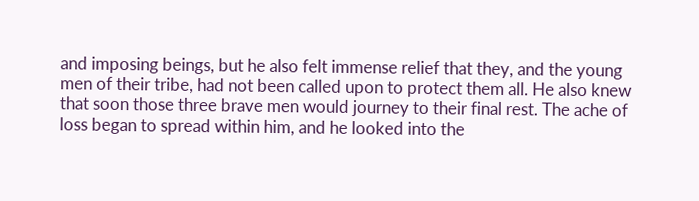and imposing beings, but he also felt immense relief that they, and the young men of their tribe, had not been called upon to protect them all. He also knew that soon those three brave men would journey to their final rest. The ache of loss began to spread within him, and he looked into the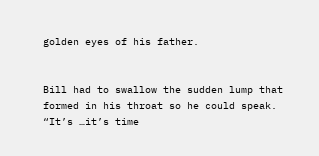golden eyes of his father.


Bill had to swallow the sudden lump that formed in his throat so he could speak. “It’s …it’s time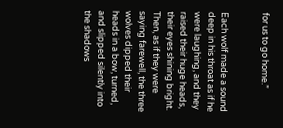for us to go home.”


Each wolf made a sound deep in his throat as if he were laughing, and they raised their huge heads, their eyes shining bright. Then, as if they were saying farewell, the three wolves dipped their heads in a bow, turned, and slipped silently into the shadows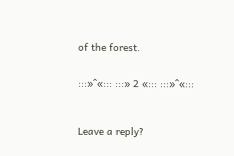of the forest.


:::»^«::: :::» 2 «::: :::»^«:::



Leave a reply?